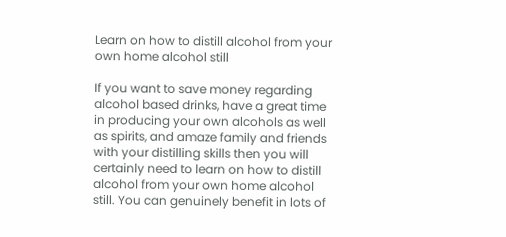Learn on how to distill alcohol from your own home alcohol still

If you want to save money regarding alcohol based drinks, have a great time in producing your own alcohols as well as spirits, and amaze family and friends with your distilling skills then you will certainly need to learn on how to distill alcohol from your own home alcohol still. You can genuinely benefit in lots of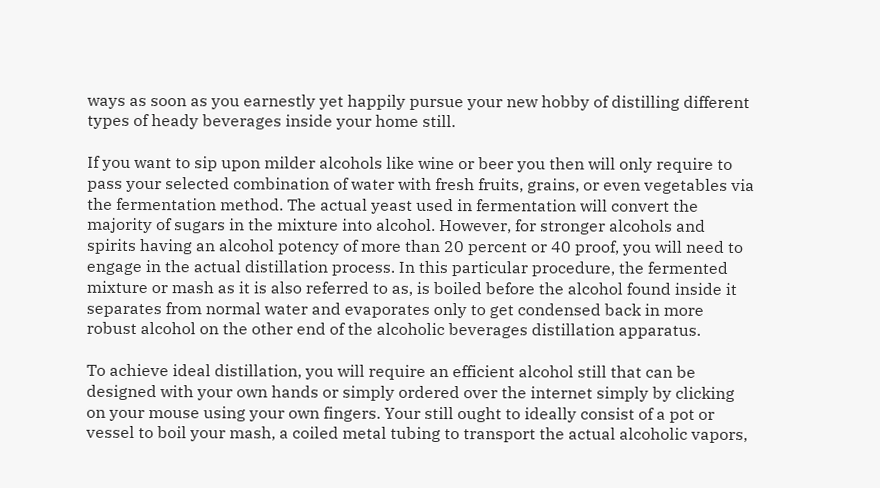ways as soon as you earnestly yet happily pursue your new hobby of distilling different types of heady beverages inside your home still.

If you want to sip upon milder alcohols like wine or beer you then will only require to pass your selected combination of water with fresh fruits, grains, or even vegetables via the fermentation method. The actual yeast used in fermentation will convert the majority of sugars in the mixture into alcohol. However, for stronger alcohols and spirits having an alcohol potency of more than 20 percent or 40 proof, you will need to engage in the actual distillation process. In this particular procedure, the fermented mixture or mash as it is also referred to as, is boiled before the alcohol found inside it separates from normal water and evaporates only to get condensed back in more robust alcohol on the other end of the alcoholic beverages distillation apparatus.

To achieve ideal distillation, you will require an efficient alcohol still that can be designed with your own hands or simply ordered over the internet simply by clicking on your mouse using your own fingers. Your still ought to ideally consist of a pot or vessel to boil your mash, a coiled metal tubing to transport the actual alcoholic vapors,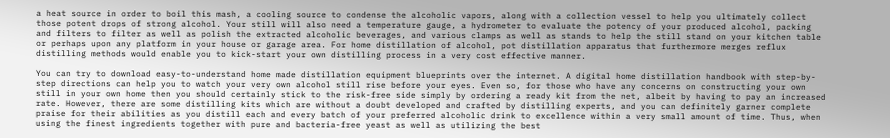a heat source in order to boil this mash, a cooling source to condense the alcoholic vapors, along with a collection vessel to help you ultimately collect those potent drops of strong alcohol. Your still will also need a temperature gauge, a hydrometer to evaluate the potency of your produced alcohol, packing and filters to filter as well as polish the extracted alcoholic beverages, and various clamps as well as stands to help the still stand on your kitchen table or perhaps upon any platform in your house or garage area. For home distillation of alcohol, pot distillation apparatus that furthermore merges reflux distilling methods would enable you to kick-start your own distilling process in a very cost effective manner.

You can try to download easy-to-understand home made distillation equipment blueprints over the internet. A digital home distillation handbook with step-by-step directions can help you to watch your very own alcohol still rise before your eyes. Even so, for those who have any concerns on constructing your own still in your own home then you should certainly stick to the risk-free side simply by ordering a ready kit from the net, albeit by having to pay an increased rate. However, there are some distilling kits which are without a doubt developed and crafted by distilling experts, and you can definitely garner complete praise for their abilities as you distill each and every batch of your preferred alcoholic drink to excellence within a very small amount of time. Thus, when using the finest ingredients together with pure and bacteria-free yeast as well as utilizing the best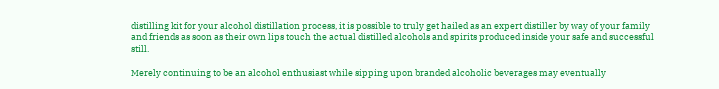distilling kit for your alcohol distillation process, it is possible to truly get hailed as an expert distiller by way of your family and friends as soon as their own lips touch the actual distilled alcohols and spirits produced inside your safe and successful still.

Merely continuing to be an alcohol enthusiast while sipping upon branded alcoholic beverages may eventually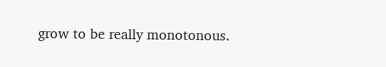grow to be really monotonous.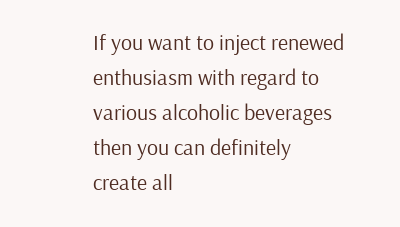If you want to inject renewed enthusiasm with regard to various alcoholic beverages then you can definitely create all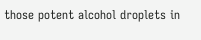those potent alcohol droplets in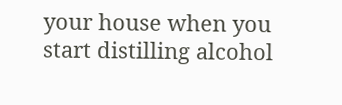your house when you start distilling alcohol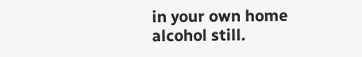in your own home alcohol still.